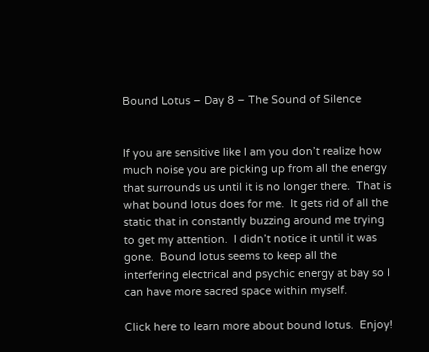Bound Lotus – Day 8 – The Sound of Silence


If you are sensitive like I am you don’t realize how much noise you are picking up from all the energy that surrounds us until it is no longer there.  That is what bound lotus does for me.  It gets rid of all the static that in constantly buzzing around me trying to get my attention.  I didn’t notice it until it was gone.  Bound lotus seems to keep all the interfering electrical and psychic energy at bay so I can have more sacred space within myself.

Click here to learn more about bound lotus.  Enjoy!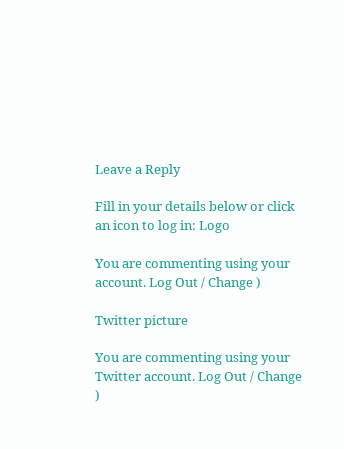Leave a Reply

Fill in your details below or click an icon to log in: Logo

You are commenting using your account. Log Out / Change )

Twitter picture

You are commenting using your Twitter account. Log Out / Change )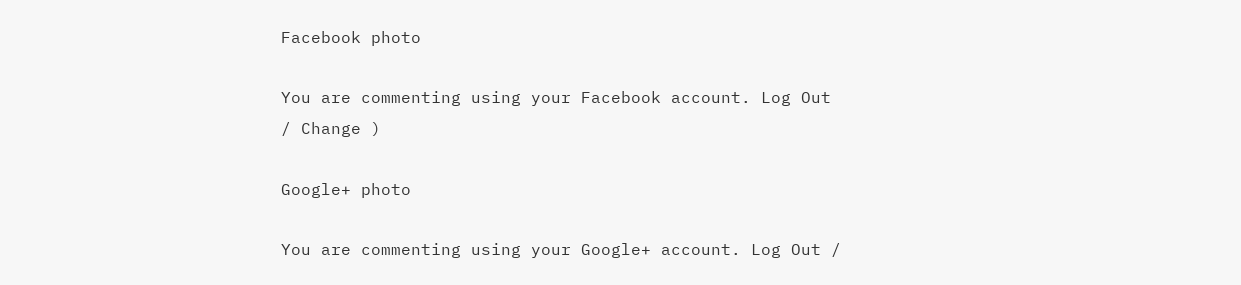Facebook photo

You are commenting using your Facebook account. Log Out / Change )

Google+ photo

You are commenting using your Google+ account. Log Out /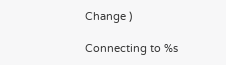Change )

Connecting to %s